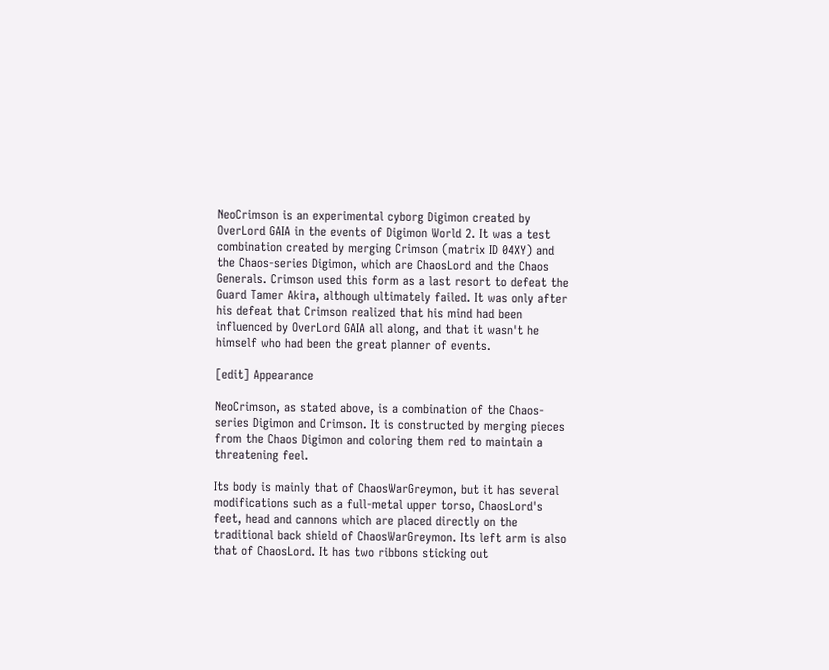NeoCrimson is an experimental cyborg Digimon created by OverLord GAIA in the events of Digimon World 2. It was a test combination created by merging Crimson (matrix ID 04XY) and the Chaos-series Digimon, which are ChaosLord and the Chaos Generals. Crimson used this form as a last resort to defeat the Guard Tamer Akira, although ultimately failed. It was only after his defeat that Crimson realized that his mind had been influenced by OverLord GAIA all along, and that it wasn't he himself who had been the great planner of events.

[edit] Appearance

NeoCrimson, as stated above, is a combination of the Chaos-series Digimon and Crimson. It is constructed by merging pieces from the Chaos Digimon and coloring them red to maintain a threatening feel.

Its body is mainly that of ChaosWarGreymon, but it has several modifications such as a full-metal upper torso, ChaosLord's feet, head and cannons which are placed directly on the traditional back shield of ChaosWarGreymon. Its left arm is also that of ChaosLord. It has two ribbons sticking out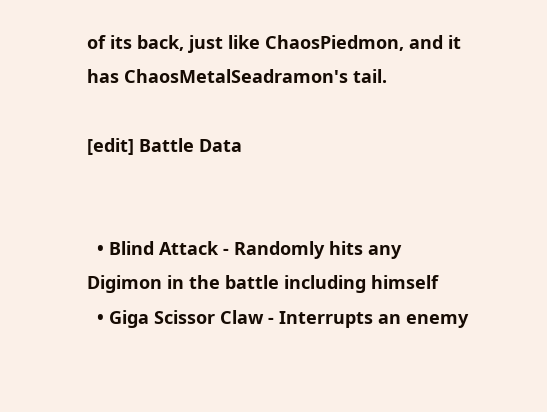of its back, just like ChaosPiedmon, and it has ChaosMetalSeadramon's tail.

[edit] Battle Data


  • Blind Attack - Randomly hits any Digimon in the battle including himself
  • Giga Scissor Claw - Interrupts an enemy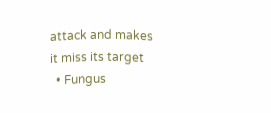attack and makes it miss its target
  • Fungus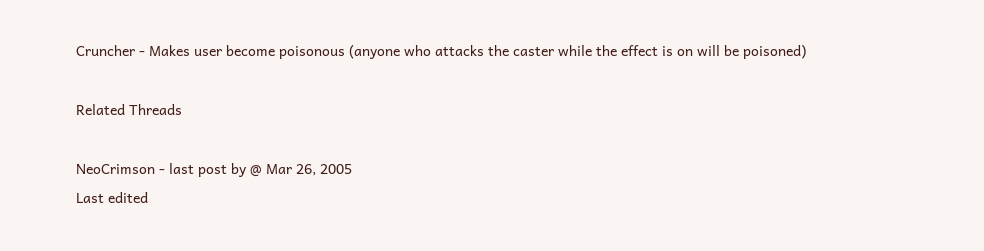Cruncher - Makes user become poisonous (anyone who attacks the caster while the effect is on will be poisoned)

Related Threads

NeoCrimson - last post by @ Mar 26, 2005
Last edited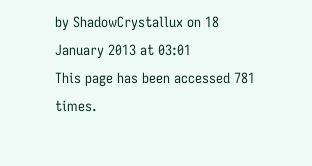by ShadowCrystallux on 18 January 2013 at 03:01
This page has been accessed 781 times.